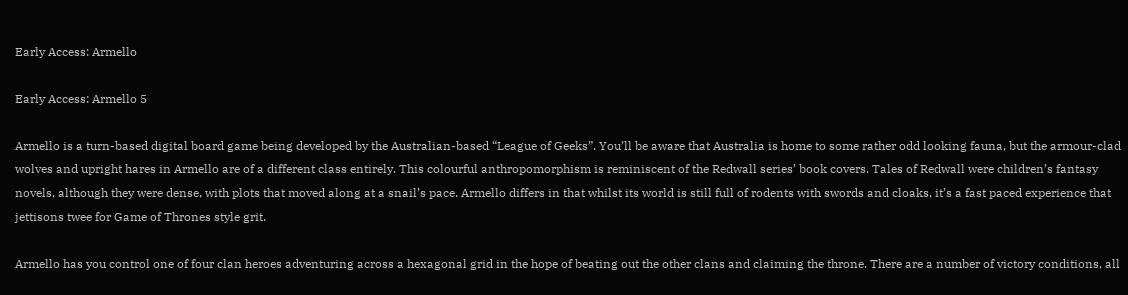Early Access: Armello

Early Access: Armello 5

Armello is a turn-based digital board game being developed by the Australian-based “League of Geeks”. You’ll be aware that Australia is home to some rather odd looking fauna, but the armour-clad wolves and upright hares in Armello are of a different class entirely. This colourful anthropomorphism is reminiscent of the Redwall series’ book covers. Tales of Redwall were children’s fantasy novels, although they were dense, with plots that moved along at a snail’s pace. Armello differs in that whilst its world is still full of rodents with swords and cloaks, it’s a fast paced experience that jettisons twee for Game of Thrones style grit.

Armello has you control one of four clan heroes adventuring across a hexagonal grid in the hope of beating out the other clans and claiming the throne. There are a number of victory conditions, all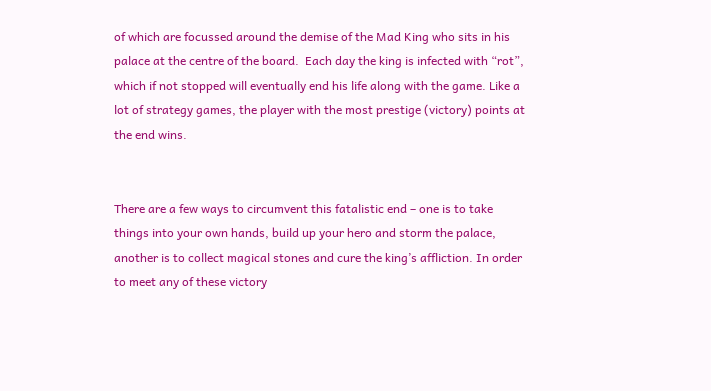of which are focussed around the demise of the Mad King who sits in his palace at the centre of the board.  Each day the king is infected with “rot”, which if not stopped will eventually end his life along with the game. Like a lot of strategy games, the player with the most prestige (victory) points at the end wins.


There are a few ways to circumvent this fatalistic end – one is to take things into your own hands, build up your hero and storm the palace, another is to collect magical stones and cure the king’s affliction. In order to meet any of these victory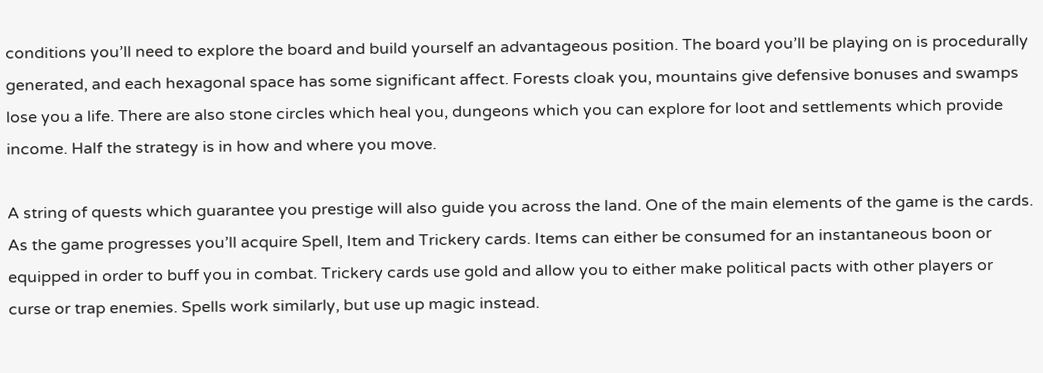conditions you’ll need to explore the board and build yourself an advantageous position. The board you’ll be playing on is procedurally generated, and each hexagonal space has some significant affect. Forests cloak you, mountains give defensive bonuses and swamps lose you a life. There are also stone circles which heal you, dungeons which you can explore for loot and settlements which provide income. Half the strategy is in how and where you move.

A string of quests which guarantee you prestige will also guide you across the land. One of the main elements of the game is the cards. As the game progresses you’ll acquire Spell, Item and Trickery cards. Items can either be consumed for an instantaneous boon or equipped in order to buff you in combat. Trickery cards use gold and allow you to either make political pacts with other players or curse or trap enemies. Spells work similarly, but use up magic instead.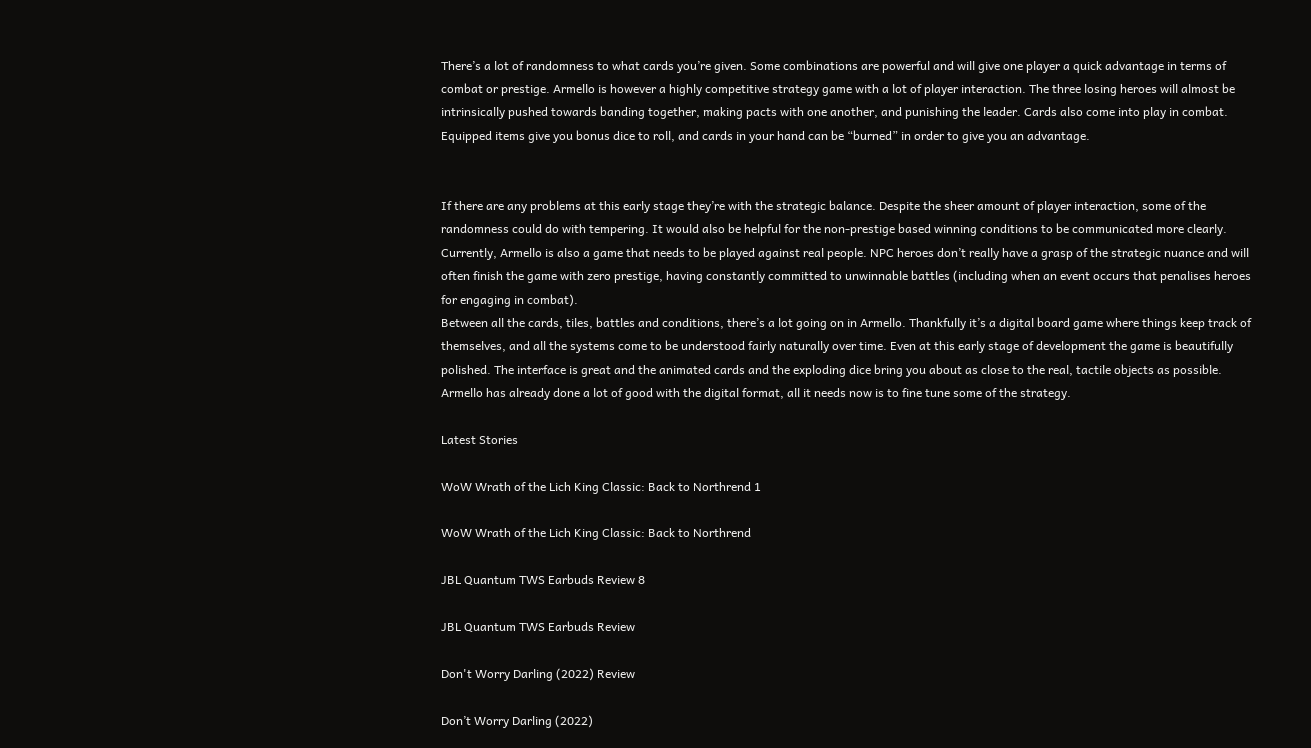There’s a lot of randomness to what cards you’re given. Some combinations are powerful and will give one player a quick advantage in terms of combat or prestige. Armello is however a highly competitive strategy game with a lot of player interaction. The three losing heroes will almost be intrinsically pushed towards banding together, making pacts with one another, and punishing the leader. Cards also come into play in combat. Equipped items give you bonus dice to roll, and cards in your hand can be “burned” in order to give you an advantage.


If there are any problems at this early stage they’re with the strategic balance. Despite the sheer amount of player interaction, some of the randomness could do with tempering. It would also be helpful for the non-prestige based winning conditions to be communicated more clearly. Currently, Armello is also a game that needs to be played against real people. NPC heroes don’t really have a grasp of the strategic nuance and will often finish the game with zero prestige, having constantly committed to unwinnable battles (including when an event occurs that penalises heroes for engaging in combat).
Between all the cards, tiles, battles and conditions, there’s a lot going on in Armello. Thankfully it’s a digital board game where things keep track of themselves, and all the systems come to be understood fairly naturally over time. Even at this early stage of development the game is beautifully polished. The interface is great and the animated cards and the exploding dice bring you about as close to the real, tactile objects as possible. Armello has already done a lot of good with the digital format, all it needs now is to fine tune some of the strategy.

Latest Stories

WoW Wrath of the Lich King Classic: Back to Northrend 1

WoW Wrath of the Lich King Classic: Back to Northrend

JBL Quantum TWS Earbuds Review 8

JBL Quantum TWS Earbuds Review

Don't Worry Darling (2022) Review

Don’t Worry Darling (2022)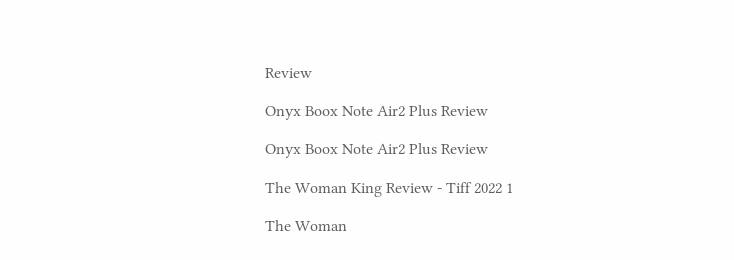Review

Onyx Boox Note Air2 Plus Review

Onyx Boox Note Air2 Plus Review

The Woman King Review - Tiff 2022 1

The Woman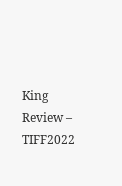King Review – TIFF2022